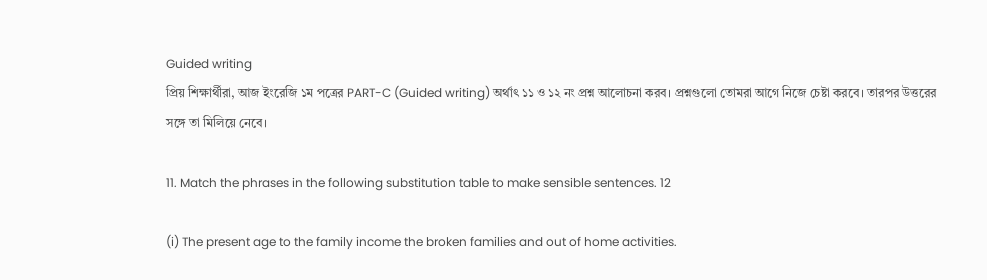Guided writing
প্রিয় শিক্ষার্থীরা, আজ ইংরেজি ১ম পত্রের PART-C (Guided writing) অর্থাৎ ১১ ও ১২ নং প্রশ্ন আলোচনা করব। প্রশ্নগুলো তোমরা আগে নিজে চেষ্টা করবে। তারপর উত্তরের সঙ্গে তা মিলিয়ে নেবে।

11. Match the phrases in the following substitution table to make sensible sentences. 12

(i) The present age to the family income the broken families and out of home activities.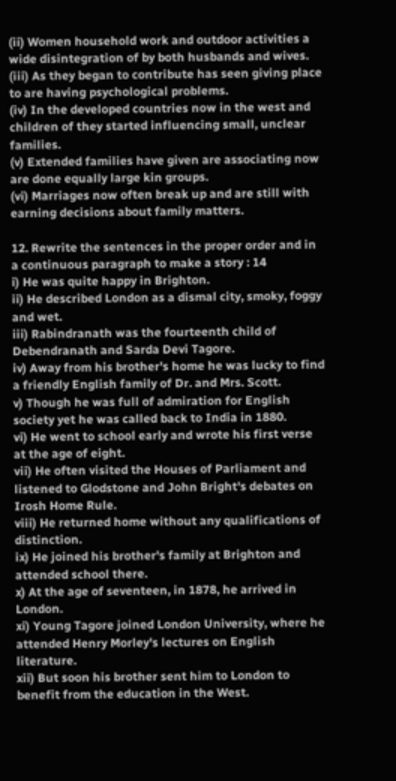(ii) Women household work and outdoor activities a wide disintegration of by both husbands and wives.
(iii) As they began to contribute has seen giving place to are having psychological problems.
(iv) In the developed countries now in the west and children of they started influencing small, unclear families.
(v) Extended families have given are associating now are done equally large kin groups.
(vi) Marriages now often break up and are still with earning decisions about family matters.

12. Rewrite the sentences in the proper order and in a continuous paragraph to make a story : 14
i) He was quite happy in Brighton.
ii) He described London as a dismal city, smoky, foggy and wet.
iii) Rabindranath was the fourteenth child of Debendranath and Sarda Devi Tagore.
iv) Away from his brother's home he was lucky to find a friendly English family of Dr. and Mrs. Scott.
v) Though he was full of admiration for English society yet he was called back to India in 1880.
vi) He went to school early and wrote his first verse at the age of eight.
vii) He often visited the Houses of Parliament and listened to Glodstone and John Bright's debates on Irosh Home Rule.
viii) He returned home without any qualifications of distinction.
ix) He joined his brother's family at Brighton and attended school there.
x) At the age of seventeen, in 1878, he arrived in London.
xi) Young Tagore joined London University, where he attended Henry Morley's lectures on English literature.
xii) But soon his brother sent him to London to benefit from the education in the West.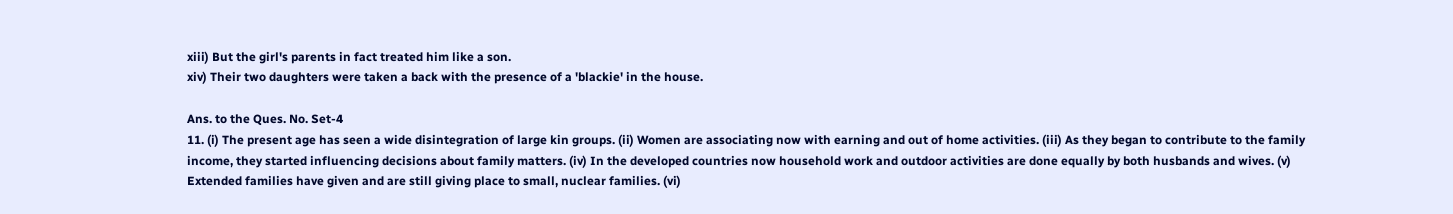xiii) But the girl's parents in fact treated him like a son.
xiv) Their two daughters were taken a back with the presence of a 'blackie' in the house.

Ans. to the Ques. No. Set-4
11. (i) The present age has seen a wide disintegration of large kin groups. (ii) Women are associating now with earning and out of home activities. (iii) As they began to contribute to the family income, they started influencing decisions about family matters. (iv) In the developed countries now household work and outdoor activities are done equally by both husbands and wives. (v) Extended families have given and are still giving place to small, nuclear families. (vi)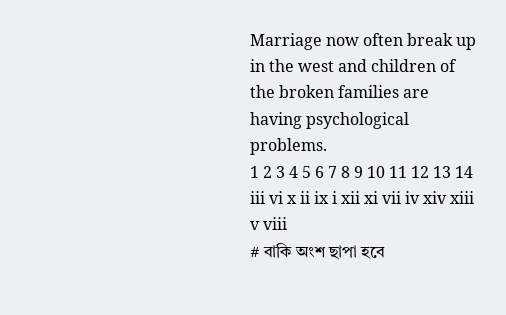Marriage now often break up in the west and children of the broken families are having psychological problems.
1 2 3 4 5 6 7 8 9 10 11 12 13 14
iii vi x ii ix i xii xi vii iv xiv xiii v viii
# বাকি অংশ ছাপা হবে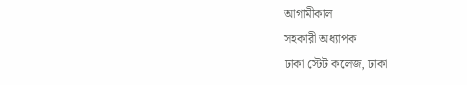আগামীকাল
সহকারী অধ্যাপক
ঢাকা স্টেট কলেজ, ঢাকা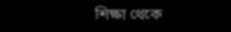শিক্ষা থেকে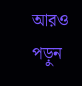আরও পড়ুন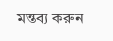মন্তব্য করুন